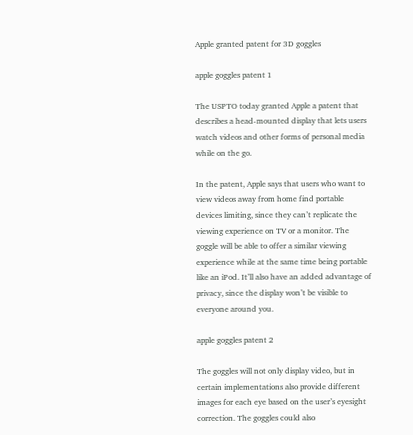Apple granted patent for 3D goggles

apple goggles patent 1

The USPTO today granted Apple a patent that describes a head-mounted display that lets users watch videos and other forms of personal media while on the go.

In the patent, Apple says that users who want to view videos away from home find portable devices limiting, since they can’t replicate the viewing experience on TV or a monitor. The goggle will be able to offer a similar viewing experience while at the same time being portable like an iPod. It’ll also have an added advantage of privacy, since the display won’t be visible to everyone around you.

apple goggles patent 2

The goggles will not only display video, but in certain implementations also provide different images for each eye based on the user’s eyesight correction. The goggles could also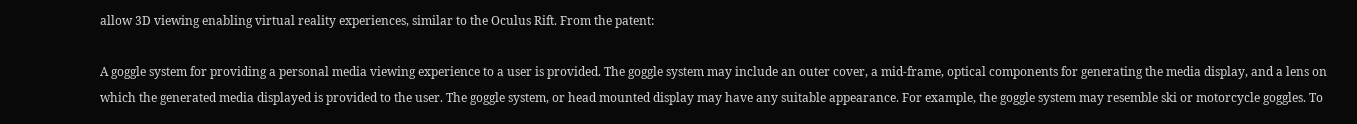allow 3D viewing enabling virtual reality experiences, similar to the Oculus Rift. From the patent:

A goggle system for providing a personal media viewing experience to a user is provided. The goggle system may include an outer cover, a mid-frame, optical components for generating the media display, and a lens on which the generated media displayed is provided to the user. The goggle system, or head mounted display may have any suitable appearance. For example, the goggle system may resemble ski or motorcycle goggles. To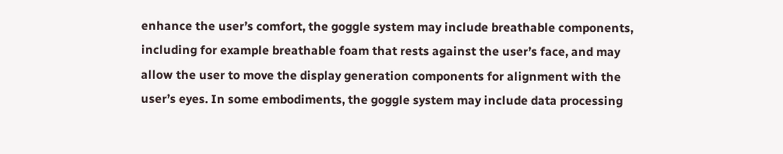enhance the user’s comfort, the goggle system may include breathable components, including for example breathable foam that rests against the user’s face, and may allow the user to move the display generation components for alignment with the user’s eyes. In some embodiments, the goggle system may include data processing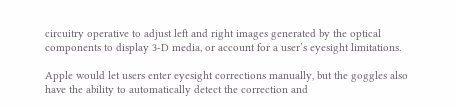circuitry operative to adjust left and right images generated by the optical components to display 3-D media, or account for a user’s eyesight limitations.

Apple would let users enter eyesight corrections manually, but the goggles also have the ability to automatically detect the correction and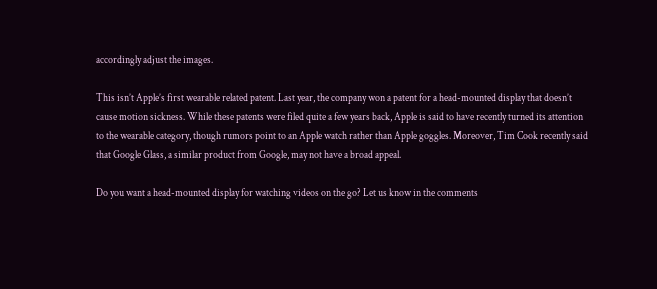accordingly adjust the images.

This isn’t Apple’s first wearable related patent. Last year, the company won a patent for a head-mounted display that doesn’t cause motion sickness. While these patents were filed quite a few years back, Apple is said to have recently turned its attention to the wearable category, though rumors point to an Apple watch rather than Apple goggles. Moreover, Tim Cook recently said that Google Glass, a similar product from Google, may not have a broad appeal.

Do you want a head-mounted display for watching videos on the go? Let us know in the comments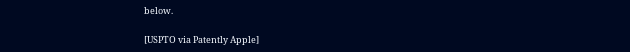below.

[USPTO via Patently Apple]